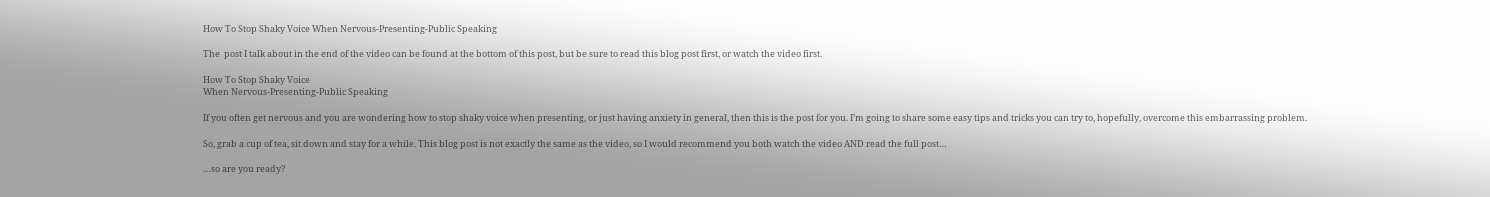How To Stop Shaky Voice When Nervous-Presenting-Public Speaking

The  post I talk about in the end of the video can be found at the bottom of this post, but be sure to read this blog post first, or watch the video first.

How To Stop Shaky Voice
When Nervous-Presenting-Public Speaking

If you often get nervous and you are wondering how to stop shaky voice when presenting, or just having anxiety in general, then this is the post for you. I’m going to share some easy tips and tricks you can try to, hopefully, overcome this embarrassing problem.

So, grab a cup of tea, sit down and stay for a while. This blog post is not exactly the same as the video, so I would recommend you both watch the video AND read the full post…

…so are you ready?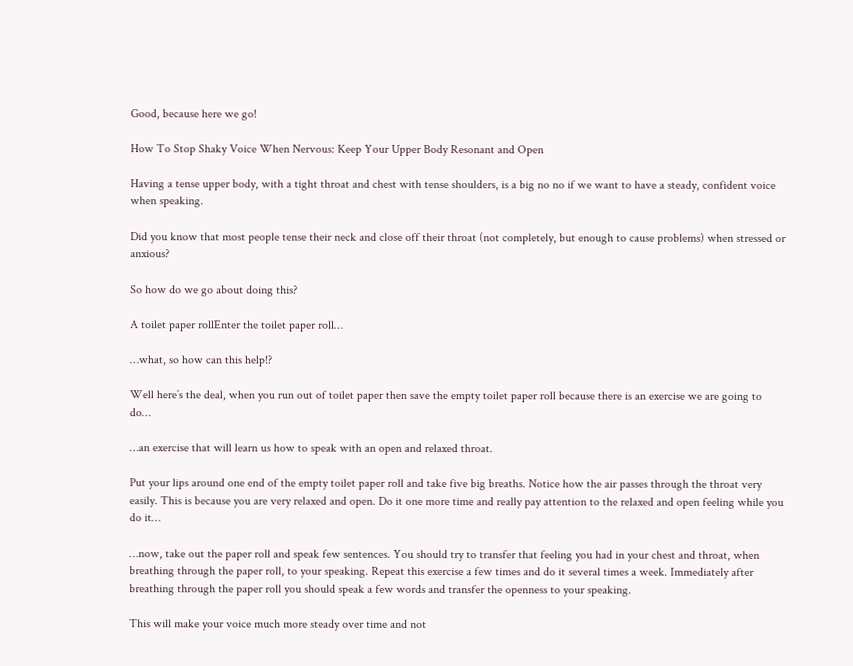Good, because here we go!

How To Stop Shaky Voice When Nervous: Keep Your Upper Body Resonant and Open

Having a tense upper body, with a tight throat and chest with tense shoulders, is a big no no if we want to have a steady, confident voice when speaking.

Did you know that most people tense their neck and close off their throat (not completely, but enough to cause problems) when stressed or anxious?

So how do we go about doing this?

A toilet paper rollEnter the toilet paper roll…

…what, so how can this help!?

Well here’s the deal, when you run out of toilet paper then save the empty toilet paper roll because there is an exercise we are going to do…

…an exercise that will learn us how to speak with an open and relaxed throat.

Put your lips around one end of the empty toilet paper roll and take five big breaths. Notice how the air passes through the throat very easily. This is because you are very relaxed and open. Do it one more time and really pay attention to the relaxed and open feeling while you do it…

…now, take out the paper roll and speak few sentences. You should try to transfer that feeling you had in your chest and throat, when breathing through the paper roll, to your speaking. Repeat this exercise a few times and do it several times a week. Immediately after breathing through the paper roll you should speak a few words and transfer the openness to your speaking.

This will make your voice much more steady over time and not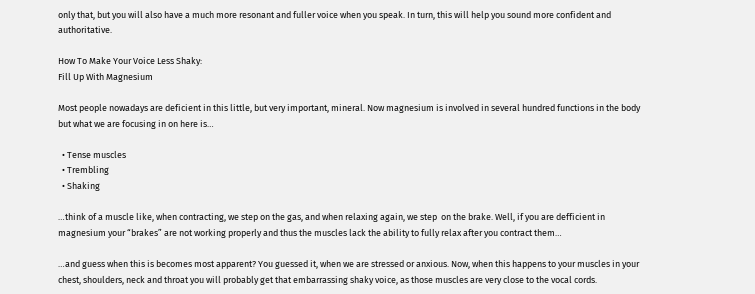only that, but you will also have a much more resonant and fuller voice when you speak. In turn, this will help you sound more confident and authoritative.

How To Make Your Voice Less Shaky:
Fill Up With Magnesium

Most people nowadays are deficient in this little, but very important, mineral. Now magnesium is involved in several hundred functions in the body but what we are focusing in on here is…

  • Tense muscles
  • Trembling
  • Shaking

…think of a muscle like, when contracting, we step on the gas, and when relaxing again, we step  on the brake. Well, if you are defficient in magnesium your “brakes” are not working properly and thus the muscles lack the ability to fully relax after you contract them…

…and guess when this is becomes most apparent? You guessed it, when we are stressed or anxious. Now, when this happens to your muscles in your chest, shoulders, neck and throat you will probably get that embarrassing shaky voice, as those muscles are very close to the vocal cords.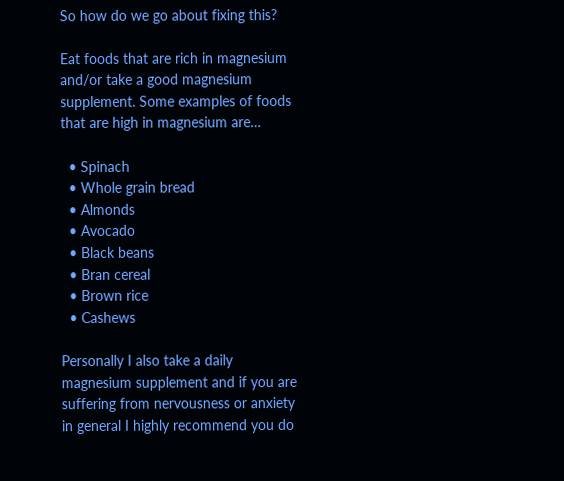So how do we go about fixing this?

Eat foods that are rich in magnesium and/or take a good magnesium supplement. Some examples of foods that are high in magnesium are…

  • Spinach
  • Whole grain bread
  • Almonds
  • Avocado
  • Black beans
  • Bran cereal
  • Brown rice
  • Cashews

Personally I also take a daily magnesium supplement and if you are suffering from nervousness or anxiety in general I highly recommend you do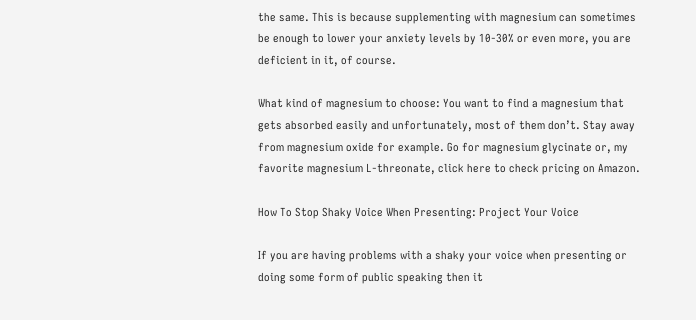the same. This is because supplementing with magnesium can sometimes be enough to lower your anxiety levels by 10-30% or even more, you are deficient in it, of course.

What kind of magnesium to choose: You want to find a magnesium that gets absorbed easily and unfortunately, most of them don’t. Stay away from magnesium oxide for example. Go for magnesium glycinate or, my favorite magnesium L-threonate, click here to check pricing on Amazon.

How To Stop Shaky Voice When Presenting: Project Your Voice

If you are having problems with a shaky your voice when presenting or doing some form of public speaking then it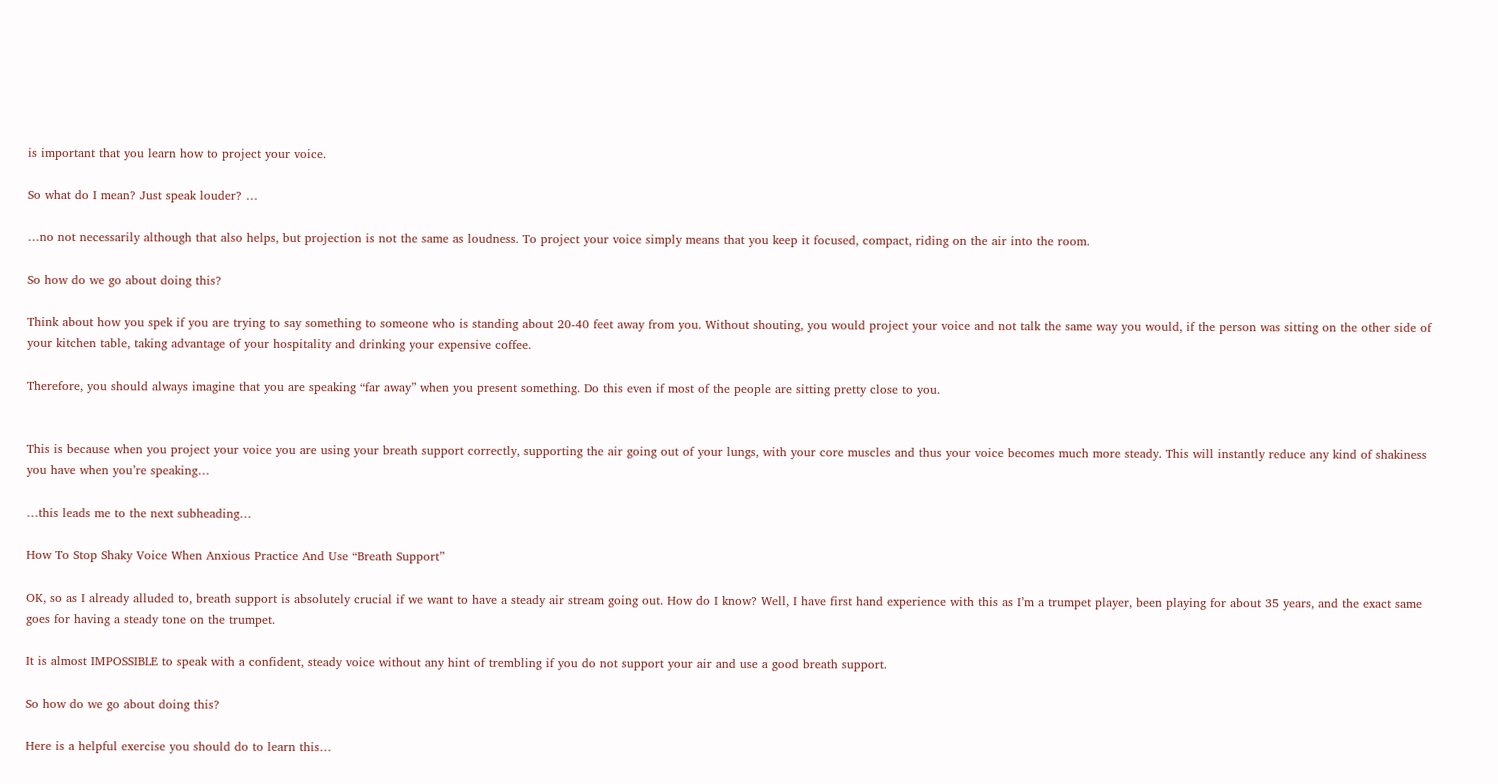is important that you learn how to project your voice.

So what do I mean? Just speak louder? …

…no not necessarily although that also helps, but projection is not the same as loudness. To project your voice simply means that you keep it focused, compact, riding on the air into the room.

So how do we go about doing this?

Think about how you spek if you are trying to say something to someone who is standing about 20-40 feet away from you. Without shouting, you would project your voice and not talk the same way you would, if the person was sitting on the other side of your kitchen table, taking advantage of your hospitality and drinking your expensive coffee.

Therefore, you should always imagine that you are speaking “far away” when you present something. Do this even if most of the people are sitting pretty close to you.


This is because when you project your voice you are using your breath support correctly, supporting the air going out of your lungs, with your core muscles and thus your voice becomes much more steady. This will instantly reduce any kind of shakiness you have when you’re speaking…

…this leads me to the next subheading…

How To Stop Shaky Voice When Anxious Practice And Use “Breath Support”

OK, so as I already alluded to, breath support is absolutely crucial if we want to have a steady air stream going out. How do I know? Well, I have first hand experience with this as I’m a trumpet player, been playing for about 35 years, and the exact same goes for having a steady tone on the trumpet.

It is almost IMPOSSIBLE to speak with a confident, steady voice without any hint of trembling if you do not support your air and use a good breath support.

So how do we go about doing this?

Here is a helpful exercise you should do to learn this…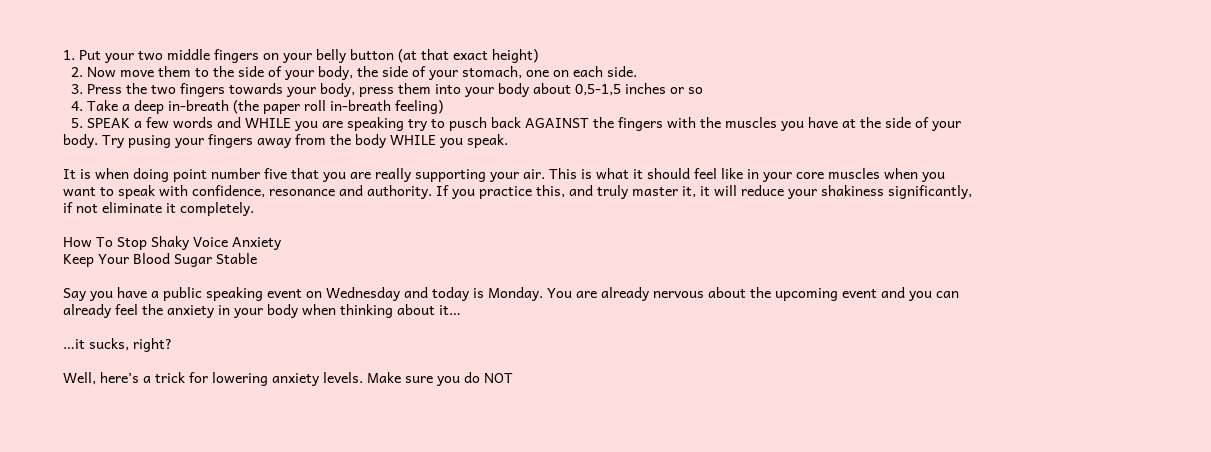1. Put your two middle fingers on your belly button (at that exact height)
  2. Now move them to the side of your body, the side of your stomach, one on each side.
  3. Press the two fingers towards your body, press them into your body about 0,5-1,5 inches or so
  4. Take a deep in-breath (the paper roll in-breath feeling)
  5. SPEAK a few words and WHILE you are speaking try to pusch back AGAINST the fingers with the muscles you have at the side of your body. Try pusing your fingers away from the body WHILE you speak.

It is when doing point number five that you are really supporting your air. This is what it should feel like in your core muscles when you want to speak with confidence, resonance and authority. If you practice this, and truly master it, it will reduce your shakiness significantly, if not eliminate it completely.

How To Stop Shaky Voice Anxiety
Keep Your Blood Sugar Stable

Say you have a public speaking event on Wednesday and today is Monday. You are already nervous about the upcoming event and you can already feel the anxiety in your body when thinking about it…

…it sucks, right?

Well, here’s a trick for lowering anxiety levels. Make sure you do NOT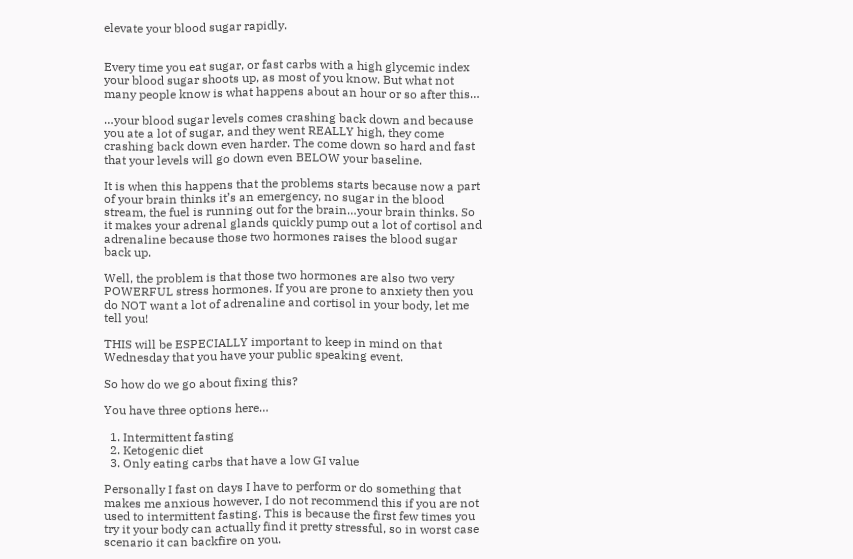elevate your blood sugar rapidly.


Every time you eat sugar, or fast carbs with a high glycemic index your blood sugar shoots up, as most of you know. But what not many people know is what happens about an hour or so after this…

…your blood sugar levels comes crashing back down and because you ate a lot of sugar, and they went REALLY high, they come crashing back down even harder. The come down so hard and fast that your levels will go down even BELOW your baseline.

It is when this happens that the problems starts because now a part of your brain thinks it’s an emergency, no sugar in the blood stream, the fuel is running out for the brain…your brain thinks. So it makes your adrenal glands quickly pump out a lot of cortisol and adrenaline because those two hormones raises the blood sugar back up.

Well, the problem is that those two hormones are also two very POWERFUL stress hormones. If you are prone to anxiety then you do NOT want a lot of adrenaline and cortisol in your body, let me tell you!

THIS will be ESPECIALLY important to keep in mind on that Wednesday that you have your public speaking event.

So how do we go about fixing this?

You have three options here…

  1. Intermittent fasting
  2. Ketogenic diet
  3. Only eating carbs that have a low GI value

Personally I fast on days I have to perform or do something that makes me anxious however, I do not recommend this if you are not used to intermittent fasting. This is because the first few times you try it your body can actually find it pretty stressful, so in worst case scenario it can backfire on you.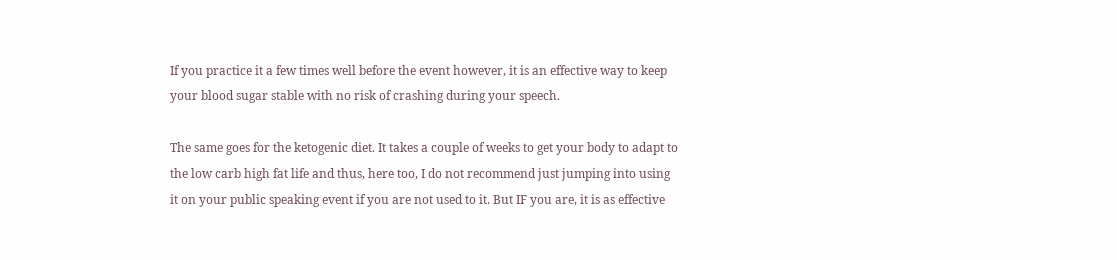If you practice it a few times well before the event however, it is an effective way to keep your blood sugar stable with no risk of crashing during your speech.

The same goes for the ketogenic diet. It takes a couple of weeks to get your body to adapt to the low carb high fat life and thus, here too, I do not recommend just jumping into using it on your public speaking event if you are not used to it. But IF you are, it is as effective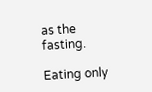as the fasting.

Eating only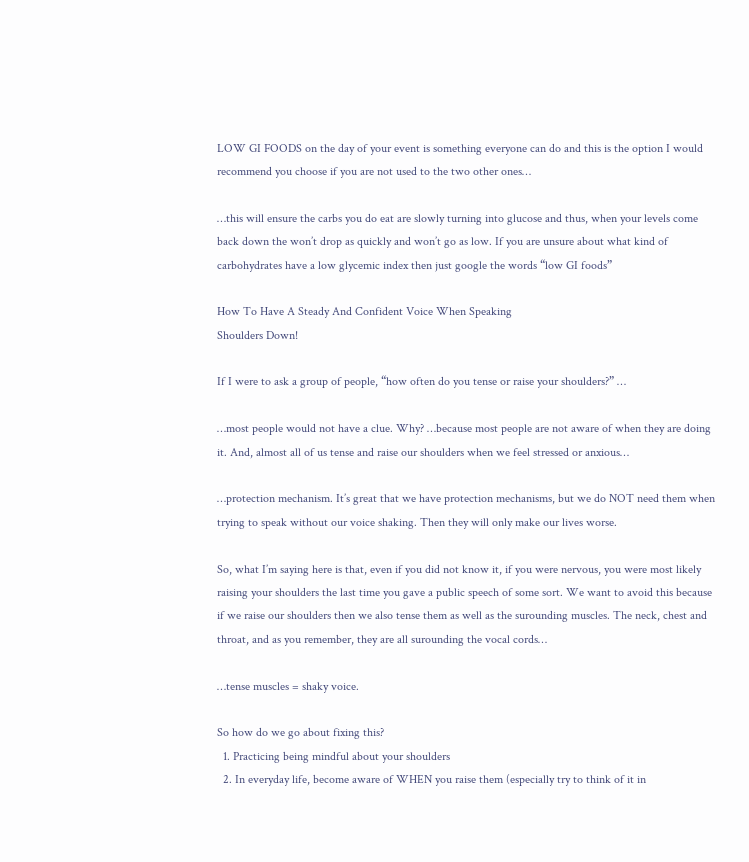LOW GI FOODS on the day of your event is something everyone can do and this is the option I would recommend you choose if you are not used to the two other ones…

…this will ensure the carbs you do eat are slowly turning into glucose and thus, when your levels come back down the won’t drop as quickly and won’t go as low. If you are unsure about what kind of carbohydrates have a low glycemic index then just google the words “low GI foods”

How To Have A Steady And Confident Voice When Speaking
Shoulders Down!

If I were to ask a group of people, “how often do you tense or raise your shoulders?” …

…most people would not have a clue. Why? …because most people are not aware of when they are doing it. And, almost all of us tense and raise our shoulders when we feel stressed or anxious…

…protection mechanism. It’s great that we have protection mechanisms, but we do NOT need them when trying to speak without our voice shaking. Then they will only make our lives worse.

So, what I’m saying here is that, even if you did not know it, if you were nervous, you were most likely raising your shoulders the last time you gave a public speech of some sort. We want to avoid this because if we raise our shoulders then we also tense them as well as the surounding muscles. The neck, chest and throat, and as you remember, they are all surounding the vocal cords…

…tense muscles = shaky voice.

So how do we go about fixing this?
  1. Practicing being mindful about your shoulders
  2. In everyday life, become aware of WHEN you raise them (especially try to think of it in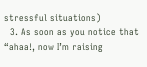stressful situations)
  3. As soon as you notice that “ahaa!, now I’m raising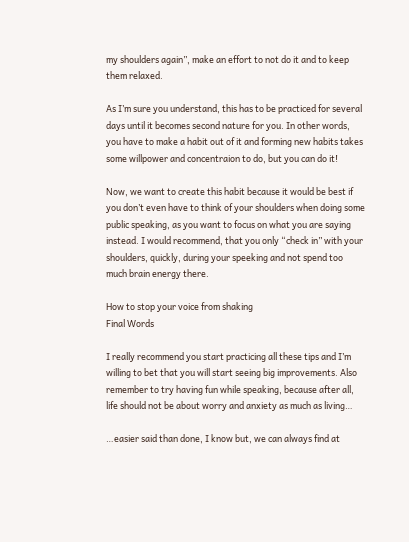my shoulders again”, make an effort to not do it and to keep them relaxed.

As I’m sure you understand, this has to be practiced for several days until it becomes second nature for you. In other words, you have to make a habit out of it and forming new habits takes some willpower and concentraion to do, but you can do it!

Now, we want to create this habit because it would be best if you don’t even have to think of your shoulders when doing some public speaking, as you want to focus on what you are saying instead. I would recommend, that you only “check in” with your shoulders, quickly, during your speeking and not spend too much brain energy there.

How to stop your voice from shaking
Final Words

I really recommend you start practicing all these tips and I’m willing to bet that you will start seeing big improvements. Also remember to try having fun while speaking, because after all, life should not be about worry and anxiety as much as living…

…easier said than done, I know but, we can always find at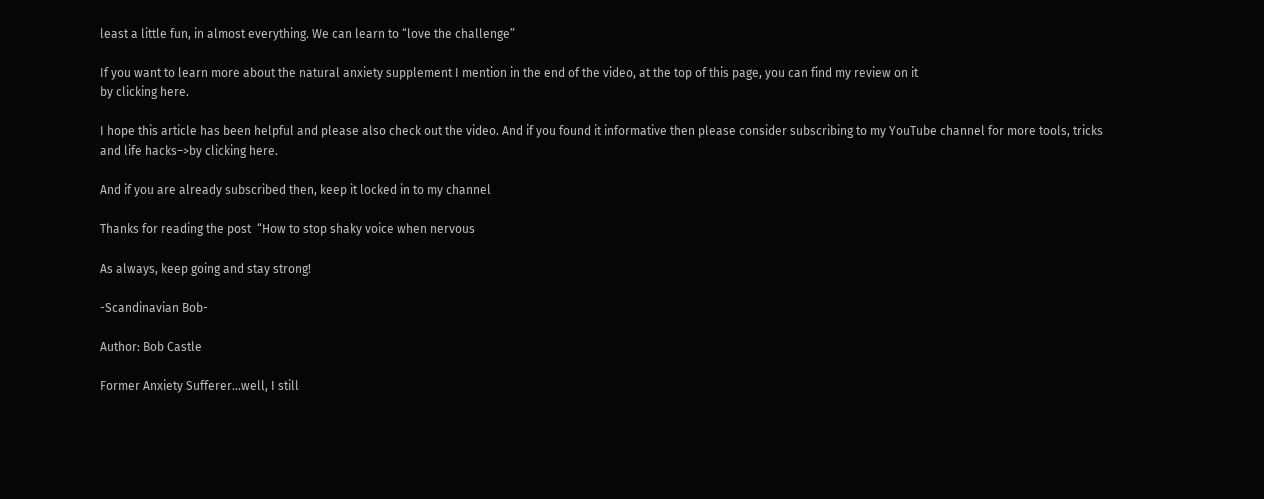least a little fun, in almost everything. We can learn to “love the challenge”

If you want to learn more about the natural anxiety supplement I mention in the end of the video, at the top of this page, you can find my review on it
by clicking here.

I hope this article has been helpful and please also check out the video. And if you found it informative then please consider subscribing to my YouTube channel for more tools, tricks and life hacks–>by clicking here.

And if you are already subscribed then, keep it locked in to my channel

Thanks for reading the post  “How to stop shaky voice when nervous

As always, keep going and stay strong!

-Scandinavian Bob-

Author: Bob Castle

Former Anxiety Sufferer...well, I still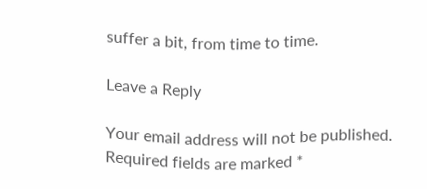suffer a bit, from time to time.

Leave a Reply

Your email address will not be published. Required fields are marked *